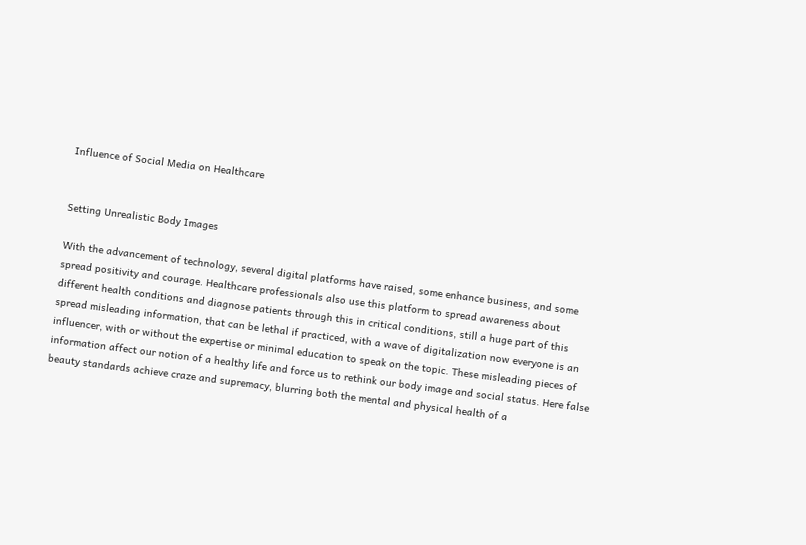Influence of Social Media on Healthcare


Setting Unrealistic Body Images

With the advancement of technology, several digital platforms have raised, some enhance business, and some spread positivity and courage. Healthcare professionals also use this platform to spread awareness about different health conditions and diagnose patients through this in critical conditions, still a huge part of this spread misleading information, that can be lethal if practiced, with a wave of digitalization now everyone is an influencer, with or without the expertise or minimal education to speak on the topic. These misleading pieces of information affect our notion of a healthy life and force us to rethink our body image and social status. Here false beauty standards achieve craze and supremacy, blurring both the mental and physical health of a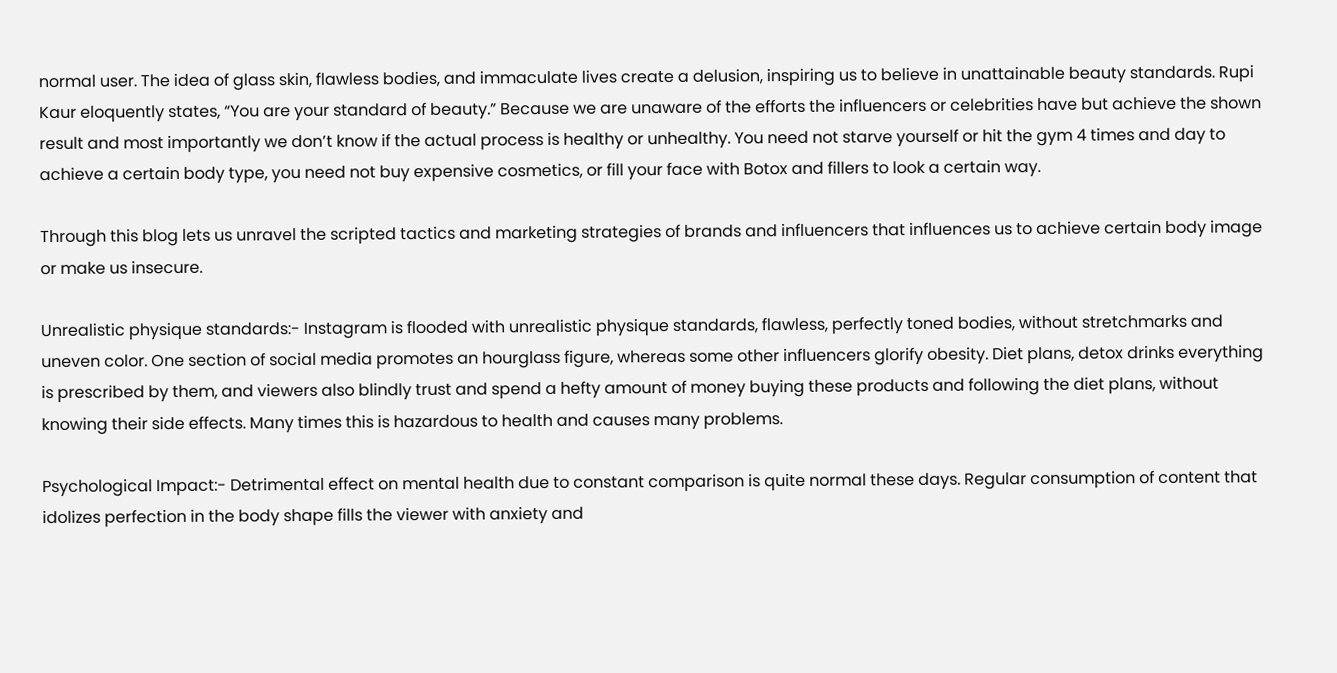normal user. The idea of glass skin, flawless bodies, and immaculate lives create a delusion, inspiring us to believe in unattainable beauty standards. Rupi Kaur eloquently states, “You are your standard of beauty.” Because we are unaware of the efforts the influencers or celebrities have but achieve the shown result and most importantly we don’t know if the actual process is healthy or unhealthy. You need not starve yourself or hit the gym 4 times and day to achieve a certain body type, you need not buy expensive cosmetics, or fill your face with Botox and fillers to look a certain way.

Through this blog lets us unravel the scripted tactics and marketing strategies of brands and influencers that influences us to achieve certain body image or make us insecure.

Unrealistic physique standards:- Instagram is flooded with unrealistic physique standards, flawless, perfectly toned bodies, without stretchmarks and uneven color. One section of social media promotes an hourglass figure, whereas some other influencers glorify obesity. Diet plans, detox drinks everything is prescribed by them, and viewers also blindly trust and spend a hefty amount of money buying these products and following the diet plans, without knowing their side effects. Many times this is hazardous to health and causes many problems.

Psychological Impact:- Detrimental effect on mental health due to constant comparison is quite normal these days. Regular consumption of content that idolizes perfection in the body shape fills the viewer with anxiety and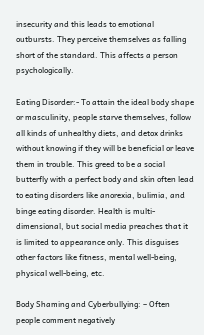insecurity and this leads to emotional outbursts. They perceive themselves as falling short of the standard. This affects a person psychologically.

Eating Disorder:- To attain the ideal body shape or masculinity, people starve themselves, follow all kinds of unhealthy diets, and detox drinks without knowing if they will be beneficial or leave them in trouble. This greed to be a social butterfly with a perfect body and skin often lead to eating disorders like anorexia, bulimia, and binge eating disorder. Health is multi-dimensional, but social media preaches that it is limited to appearance only. This disguises other factors like fitness, mental well-being, physical well-being, etc.

Body Shaming and Cyberbullying: – Often people comment negatively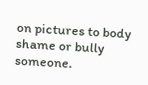on pictures to body shame or bully someone.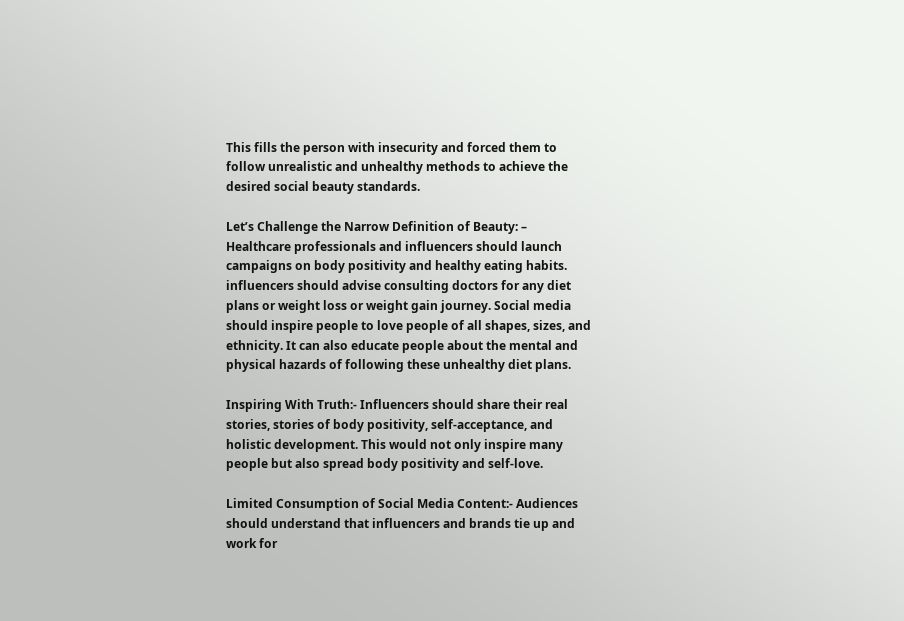This fills the person with insecurity and forced them to follow unrealistic and unhealthy methods to achieve the desired social beauty standards.

Let’s Challenge the Narrow Definition of Beauty: – Healthcare professionals and influencers should launch campaigns on body positivity and healthy eating habits. influencers should advise consulting doctors for any diet plans or weight loss or weight gain journey. Social media should inspire people to love people of all shapes, sizes, and ethnicity. It can also educate people about the mental and physical hazards of following these unhealthy diet plans.

Inspiring With Truth:- Influencers should share their real stories, stories of body positivity, self-acceptance, and holistic development. This would not only inspire many people but also spread body positivity and self-love.

Limited Consumption of Social Media Content:- Audiences should understand that influencers and brands tie up and work for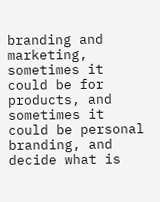branding and marketing, sometimes it could be for products, and sometimes it could be personal branding, and decide what is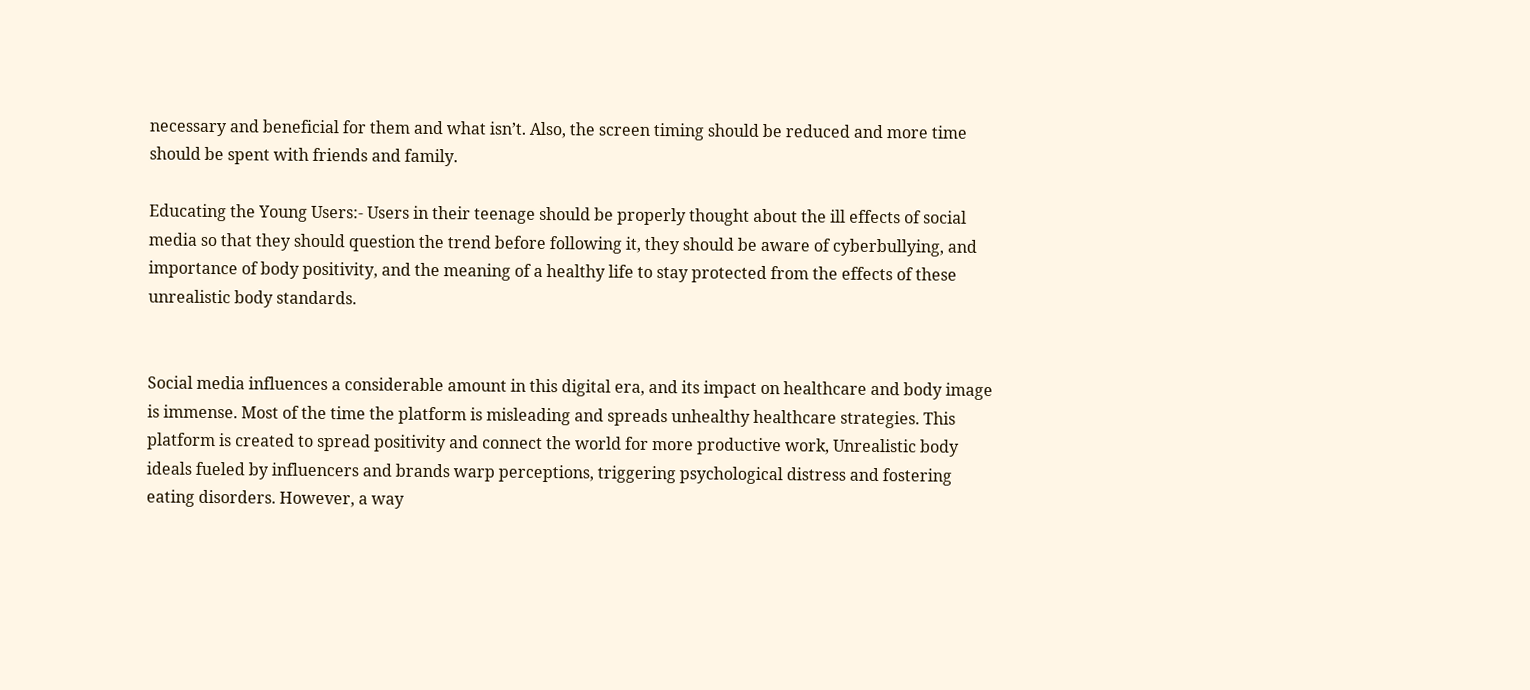necessary and beneficial for them and what isn’t. Also, the screen timing should be reduced and more time should be spent with friends and family.

Educating the Young Users:- Users in their teenage should be properly thought about the ill effects of social media so that they should question the trend before following it, they should be aware of cyberbullying, and importance of body positivity, and the meaning of a healthy life to stay protected from the effects of these unrealistic body standards.


Social media influences a considerable amount in this digital era, and its impact on healthcare and body image is immense. Most of the time the platform is misleading and spreads unhealthy healthcare strategies. This platform is created to spread positivity and connect the world for more productive work, Unrealistic body ideals fueled by influencers and brands warp perceptions, triggering psychological distress and fostering eating disorders. However, a way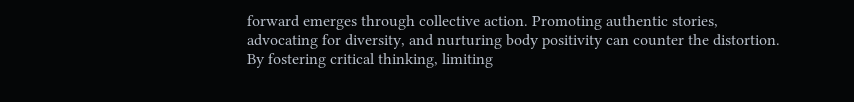forward emerges through collective action. Promoting authentic stories, advocating for diversity, and nurturing body positivity can counter the distortion. By fostering critical thinking, limiting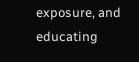exposure, and educating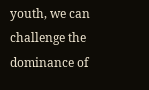youth, we can challenge the dominance of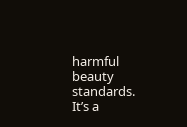harmful beauty standards. It’s a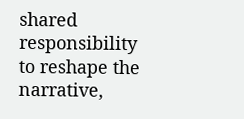shared responsibility to reshape the narrative,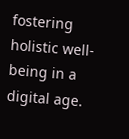fostering holistic well-being in a digital age.